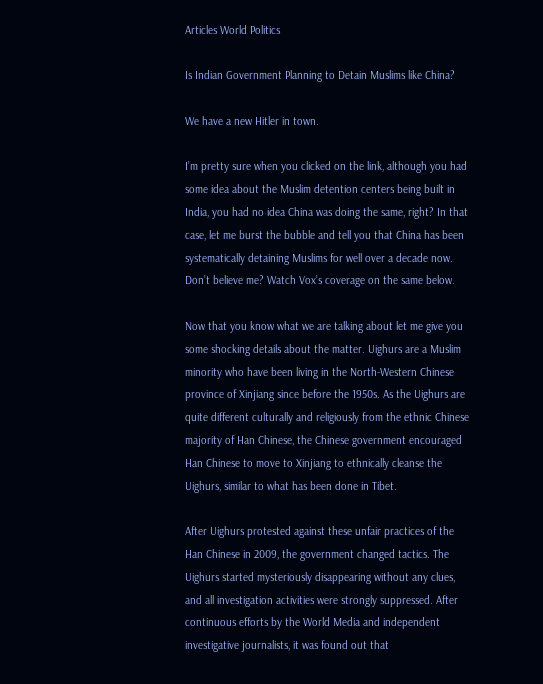Articles World Politics

Is Indian Government Planning to Detain Muslims like China?

We have a new Hitler in town.

I’m pretty sure when you clicked on the link, although you had some idea about the Muslim detention centers being built in India, you had no idea China was doing the same, right? In that case, let me burst the bubble and tell you that China has been systematically detaining Muslims for well over a decade now. Don’t believe me? Watch Vox’s coverage on the same below.

Now that you know what we are talking about let me give you some shocking details about the matter. Uighurs are a Muslim minority who have been living in the North-Western Chinese province of Xinjiang since before the 1950s. As the Uighurs are quite different culturally and religiously from the ethnic Chinese majority of Han Chinese, the Chinese government encouraged Han Chinese to move to Xinjiang to ethnically cleanse the Uighurs, similar to what has been done in Tibet.

After Uighurs protested against these unfair practices of the Han Chinese in 2009, the government changed tactics. The Uighurs started mysteriously disappearing without any clues, and all investigation activities were strongly suppressed. After continuous efforts by the World Media and independent investigative journalists, it was found out that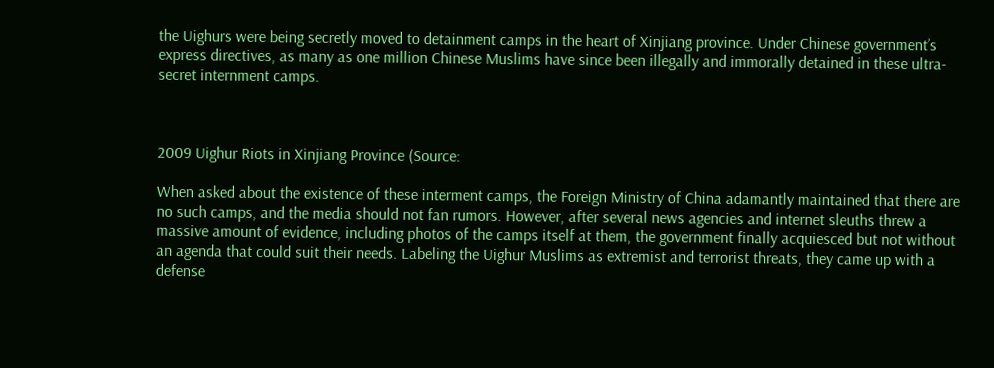the Uighurs were being secretly moved to detainment camps in the heart of Xinjiang province. Under Chinese government’s express directives, as many as one million Chinese Muslims have since been illegally and immorally detained in these ultra-secret internment camps.



2009 Uighur Riots in Xinjiang Province (Source:

When asked about the existence of these interment camps, the Foreign Ministry of China adamantly maintained that there are no such camps, and the media should not fan rumors. However, after several news agencies and internet sleuths threw a massive amount of evidence, including photos of the camps itself at them, the government finally acquiesced but not without an agenda that could suit their needs. Labeling the Uighur Muslims as extremist and terrorist threats, they came up with a defense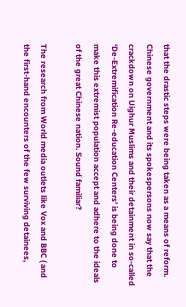that the drastic steps were being taken as a means of reform. Chinese government and its spokespersons now say that the crackdown on Uighur Muslims and their detainment in so-called ‘De-Extremification Re-education Centers’ is being done to make this extremist population accept and adhere to the ideals of the great Chinese nation. Sound familiar?

The research from World media outlets like Vox and BBC ( and the first-hand encounters of the few surviving detainees,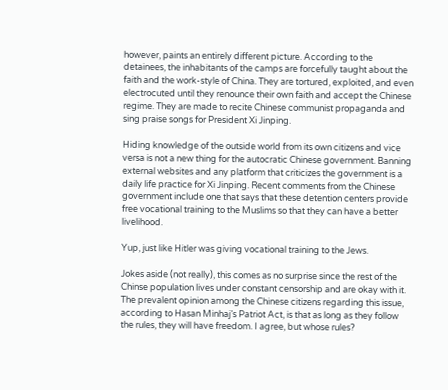however, paints an entirely different picture. According to the detainees, the inhabitants of the camps are forcefully taught about the faith and the work-style of China. They are tortured, exploited, and even electrocuted until they renounce their own faith and accept the Chinese regime. They are made to recite Chinese communist propaganda and sing praise songs for President Xi Jinping.

Hiding knowledge of the outside world from its own citizens and vice versa is not a new thing for the autocratic Chinese government. Banning external websites and any platform that criticizes the government is a daily life practice for Xi Jinping. Recent comments from the Chinese government include one that says that these detention centers provide free vocational training to the Muslims so that they can have a better livelihood.

Yup, just like Hitler was giving vocational training to the Jews.

Jokes aside (not really), this comes as no surprise since the rest of the Chinse population lives under constant censorship and are okay with it. The prevalent opinion among the Chinese citizens regarding this issue, according to Hasan Minhaj’s Patriot Act, is that as long as they follow the rules, they will have freedom. I agree, but whose rules?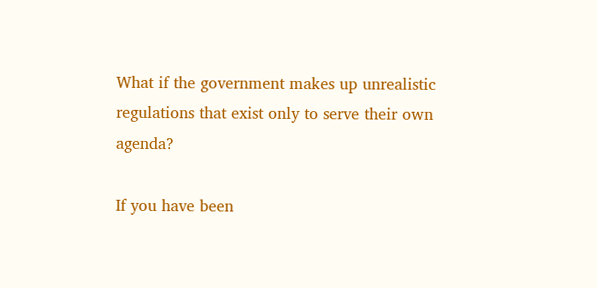What if the government makes up unrealistic regulations that exist only to serve their own agenda?

If you have been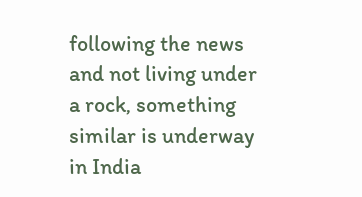following the news and not living under a rock, something similar is underway in India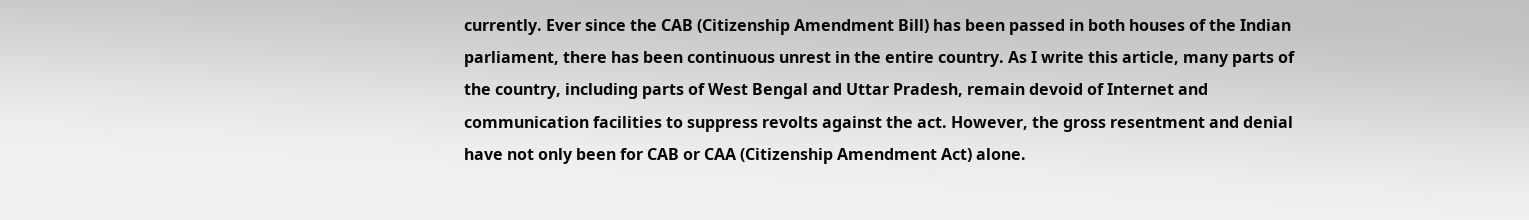currently. Ever since the CAB (Citizenship Amendment Bill) has been passed in both houses of the Indian parliament, there has been continuous unrest in the entire country. As I write this article, many parts of the country, including parts of West Bengal and Uttar Pradesh, remain devoid of Internet and communication facilities to suppress revolts against the act. However, the gross resentment and denial have not only been for CAB or CAA (Citizenship Amendment Act) alone.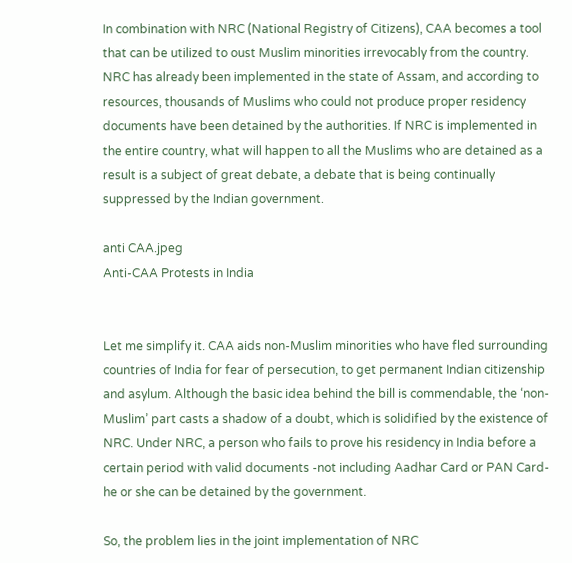In combination with NRC (National Registry of Citizens), CAA becomes a tool that can be utilized to oust Muslim minorities irrevocably from the country. NRC has already been implemented in the state of Assam, and according to resources, thousands of Muslims who could not produce proper residency documents have been detained by the authorities. If NRC is implemented in the entire country, what will happen to all the Muslims who are detained as a result is a subject of great debate, a debate that is being continually suppressed by the Indian government.

anti CAA.jpeg
Anti-CAA Protests in India


Let me simplify it. CAA aids non-Muslim minorities who have fled surrounding countries of India for fear of persecution, to get permanent Indian citizenship and asylum. Although the basic idea behind the bill is commendable, the ‘non-Muslim’ part casts a shadow of a doubt, which is solidified by the existence of NRC. Under NRC, a person who fails to prove his residency in India before a certain period with valid documents -not including Aadhar Card or PAN Card- he or she can be detained by the government.

So, the problem lies in the joint implementation of NRC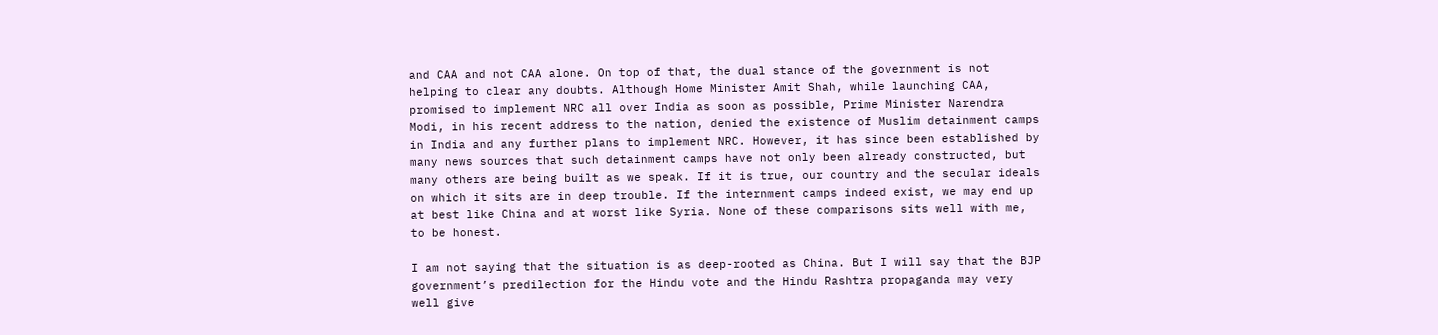and CAA and not CAA alone. On top of that, the dual stance of the government is not helping to clear any doubts. Although Home Minister Amit Shah, while launching CAA, promised to implement NRC all over India as soon as possible, Prime Minister Narendra Modi, in his recent address to the nation, denied the existence of Muslim detainment camps in India and any further plans to implement NRC. However, it has since been established by many news sources that such detainment camps have not only been already constructed, but many others are being built as we speak. If it is true, our country and the secular ideals on which it sits are in deep trouble. If the internment camps indeed exist, we may end up at best like China and at worst like Syria. None of these comparisons sits well with me, to be honest.

I am not saying that the situation is as deep-rooted as China. But I will say that the BJP government’s predilection for the Hindu vote and the Hindu Rashtra propaganda may very well give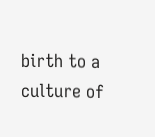birth to a culture of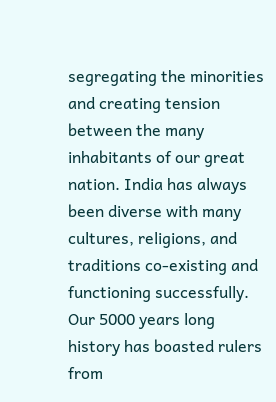segregating the minorities and creating tension between the many inhabitants of our great nation. India has always been diverse with many cultures, religions, and traditions co-existing and functioning successfully. Our 5000 years long history has boasted rulers from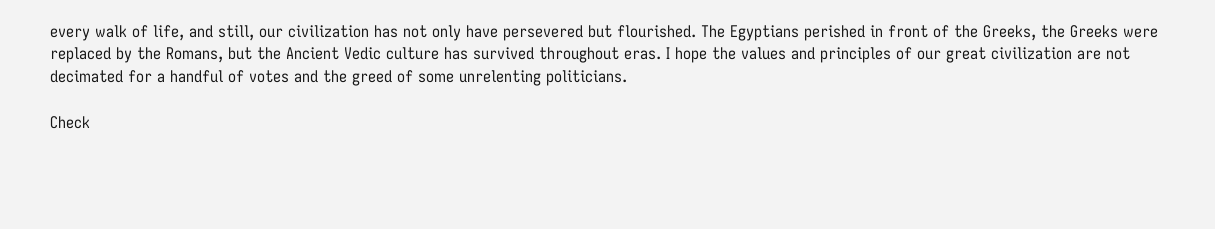every walk of life, and still, our civilization has not only have persevered but flourished. The Egyptians perished in front of the Greeks, the Greeks were replaced by the Romans, but the Ancient Vedic culture has survived throughout eras. I hope the values and principles of our great civilization are not decimated for a handful of votes and the greed of some unrelenting politicians.

Check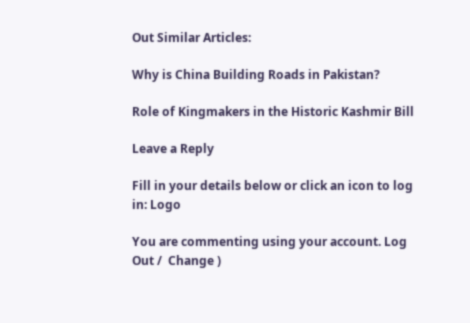Out Similar Articles:

Why is China Building Roads in Pakistan?

Role of Kingmakers in the Historic Kashmir Bill

Leave a Reply

Fill in your details below or click an icon to log in: Logo

You are commenting using your account. Log Out /  Change )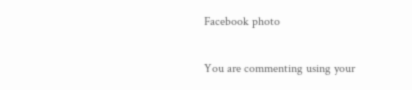Facebook photo

You are commenting using your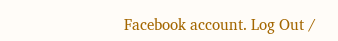Facebook account. Log Out /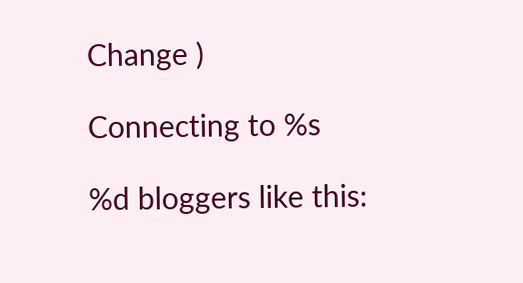Change )

Connecting to %s

%d bloggers like this: